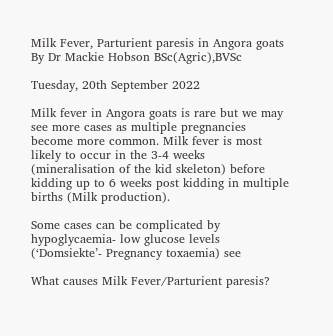Milk Fever, Parturient paresis in Angora goats
By Dr Mackie Hobson BSc(Agric),BVSc

Tuesday, 20th September 2022

Milk fever in Angora goats is rare but we may see more cases as multiple pregnancies become more common. Milk fever is most likely to occur in the 3-4 weeks (mineralisation of the kid skeleton) before kidding up to 6 weeks post kidding in multiple births (Milk production).

Some cases can be complicated by hypoglycaemia- low glucose levels (‘Domsiekte’- Pregnancy toxaemia) see

What causes Milk Fever/Parturient paresis?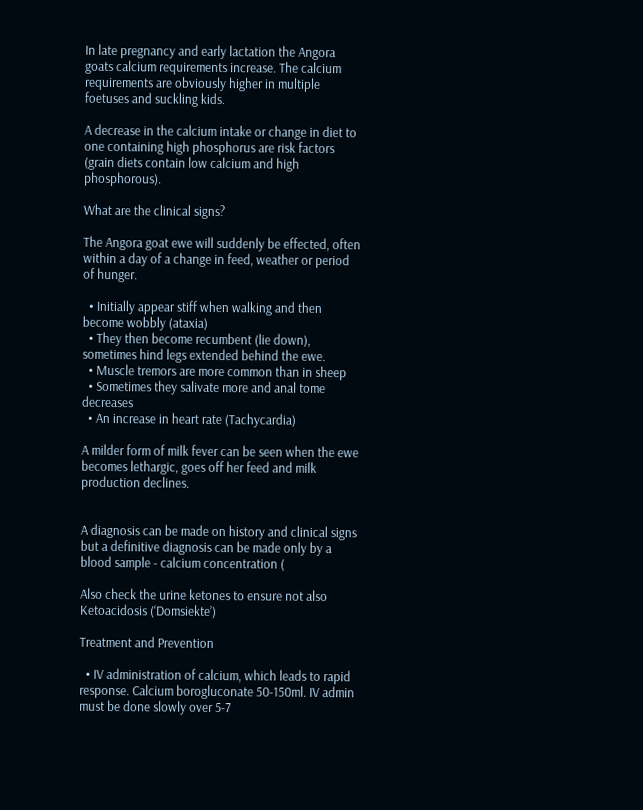In late pregnancy and early lactation the Angora goats calcium requirements increase. The calcium requirements are obviously higher in multiple foetuses and suckling kids.

A decrease in the calcium intake or change in diet to one containing high phosphorus are risk factors (grain diets contain low calcium and high phosphorous).

What are the clinical signs?

The Angora goat ewe will suddenly be effected, often within a day of a change in feed, weather or period of hunger.

  • Initially appear stiff when walking and then become wobbly (ataxia)
  • They then become recumbent (lie down), sometimes hind legs extended behind the ewe.
  • Muscle tremors are more common than in sheep
  • Sometimes they salivate more and anal tome decreases
  • An increase in heart rate (Tachycardia)

A milder form of milk fever can be seen when the ewe becomes lethargic, goes off her feed and milk production declines.


A diagnosis can be made on history and clinical signs but a definitive diagnosis can be made only by a blood sample - calcium concentration (

Also check the urine ketones to ensure not also Ketoacidosis (‘Domsiekte’)

Treatment and Prevention

  • IV administration of calcium, which leads to rapid response. Calcium borogluconate 50-150ml. IV admin must be done slowly over 5-7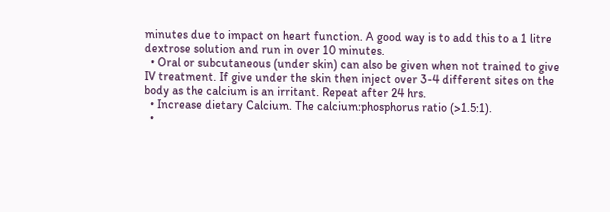minutes due to impact on heart function. A good way is to add this to a 1 litre dextrose solution and run in over 10 minutes.
  • Oral or subcutaneous (under skin) can also be given when not trained to give IV treatment. If give under the skin then inject over 3-4 different sites on the body as the calcium is an irritant. Repeat after 24 hrs.
  • Increase dietary Calcium. The calcium:phosphorus ratio (>1.5:1).
  •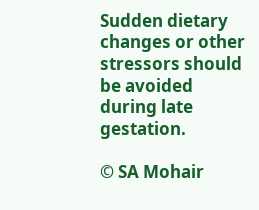Sudden dietary changes or other stressors should be avoided during late gestation.

© SA Mohair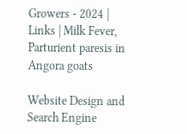Growers - 2024 | Links | Milk Fever, Parturient paresis in Angora goats

Website Design and Search Engine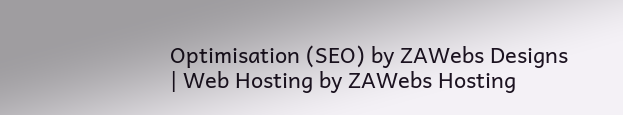Optimisation (SEO) by ZAWebs Designs | Web Hosting by ZAWebs Hosting